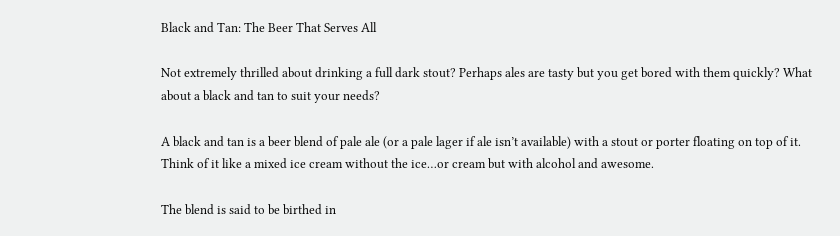Black and Tan: The Beer That Serves All

Not extremely thrilled about drinking a full dark stout? Perhaps ales are tasty but you get bored with them quickly? What about a black and tan to suit your needs?

A black and tan is a beer blend of pale ale (or a pale lager if ale isn’t available) with a stout or porter floating on top of it. Think of it like a mixed ice cream without the ice…or cream but with alcohol and awesome.

The blend is said to be birthed in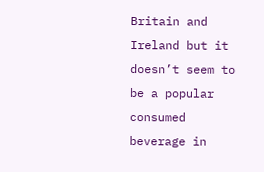Britain and Ireland but it doesn’t seem to be a popular consumed beverage in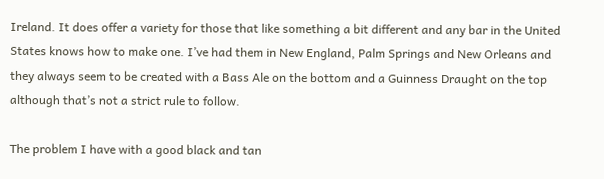Ireland. It does offer a variety for those that like something a bit different and any bar in the United States knows how to make one. I’ve had them in New England, Palm Springs and New Orleans and they always seem to be created with a Bass Ale on the bottom and a Guinness Draught on the top although that’s not a strict rule to follow.

The problem I have with a good black and tan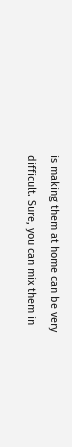is making them at home can be very difficult. Sure, you can mix them in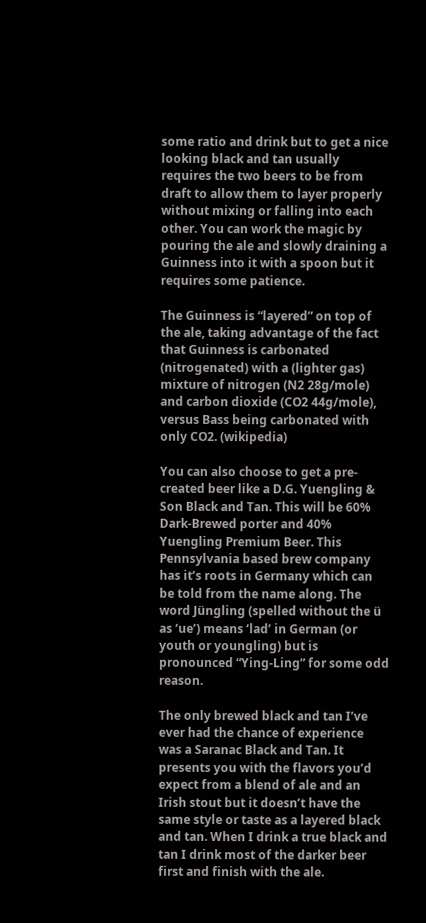some ratio and drink but to get a nice looking black and tan usually requires the two beers to be from draft to allow them to layer properly without mixing or falling into each other. You can work the magic by pouring the ale and slowly draining a Guinness into it with a spoon but it requires some patience.

The Guinness is “layered” on top of the ale, taking advantage of the fact that Guinness is carbonated (nitrogenated) with a (lighter gas) mixture of nitrogen (N2 28g/mole) and carbon dioxide (CO2 44g/mole), versus Bass being carbonated with only CO2. (wikipedia)

You can also choose to get a pre-created beer like a D.G. Yuengling & Son Black and Tan. This will be 60% Dark-Brewed porter and 40% Yuengling Premium Beer. This Pennsylvania based brew company has it’s roots in Germany which can be told from the name along. The word Jüngling (spelled without the ü as ‘ue’) means ‘lad’ in German (or youth or youngling) but is pronounced “Ying-Ling” for some odd reason.

The only brewed black and tan I’ve ever had the chance of experience was a Saranac Black and Tan. It presents you with the flavors you’d expect from a blend of ale and an Irish stout but it doesn’t have the same style or taste as a layered black and tan. When I drink a true black and tan I drink most of the darker beer first and finish with the ale.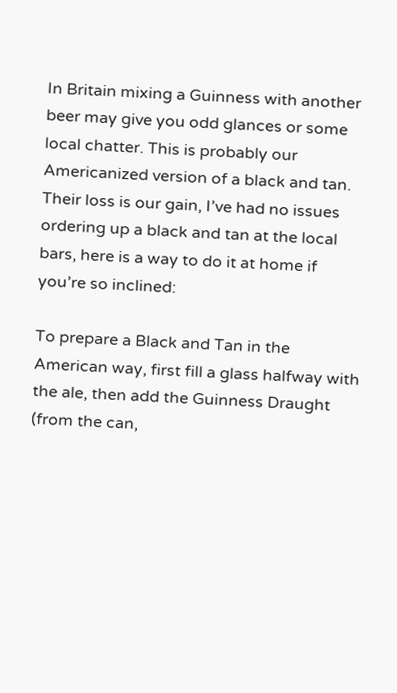In Britain mixing a Guinness with another beer may give you odd glances or some local chatter. This is probably our Americanized version of a black and tan. Their loss is our gain, I’ve had no issues ordering up a black and tan at the local bars, here is a way to do it at home if you’re so inclined:

To prepare a Black and Tan in the American way, first fill a glass halfway with the ale, then add the Guinness Draught (from the can,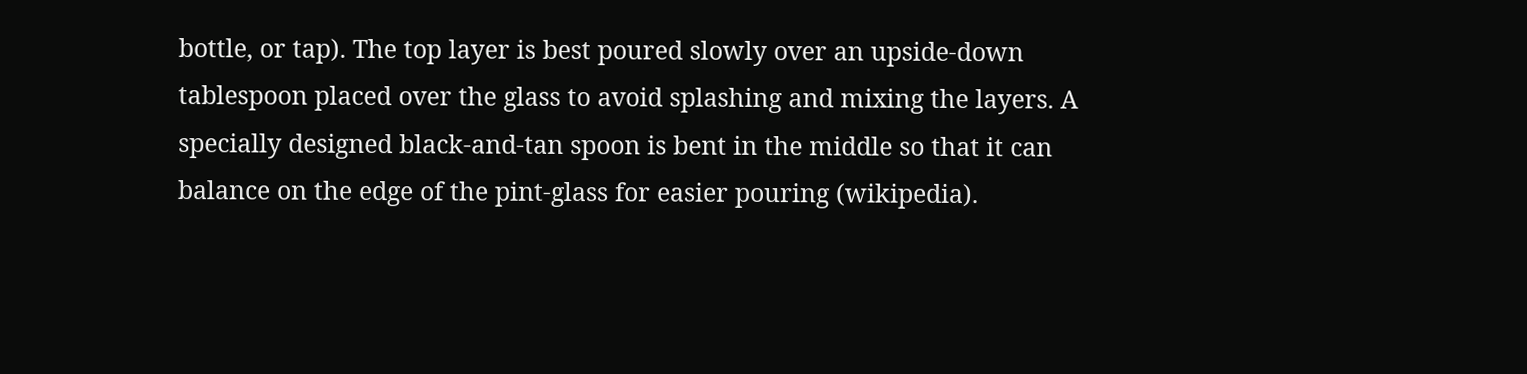bottle, or tap). The top layer is best poured slowly over an upside-down tablespoon placed over the glass to avoid splashing and mixing the layers. A specially designed black-and-tan spoon is bent in the middle so that it can balance on the edge of the pint-glass for easier pouring (wikipedia).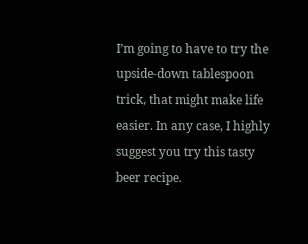I’m going to have to try the upside-down tablespoon trick, that might make life easier. In any case, I highly suggest you try this tasty beer recipe.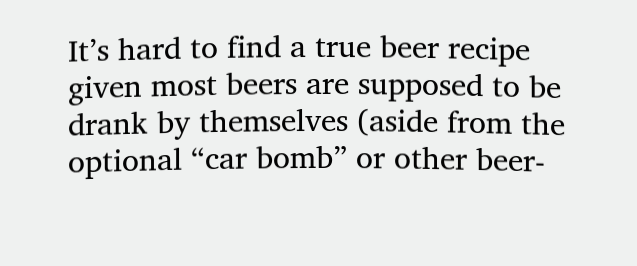It’s hard to find a true beer recipe given most beers are supposed to be drank by themselves (aside from the optional “car bomb” or other beer-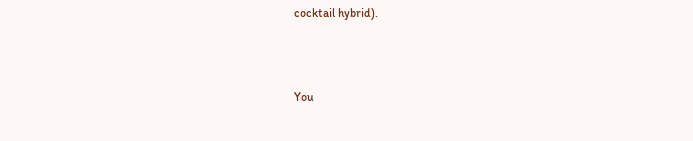cocktail hybrid).



You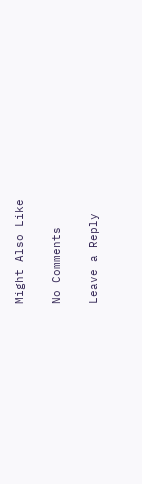Might Also Like

No Comments

Leave a Reply